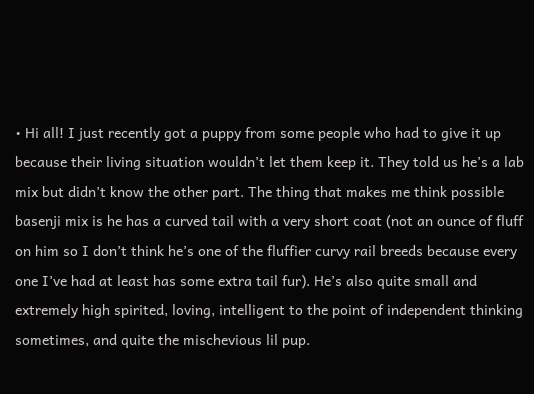• Hi all! I just recently got a puppy from some people who had to give it up because their living situation wouldn’t let them keep it. They told us he’s a lab mix but didn’t know the other part. The thing that makes me think possible basenji mix is he has a curved tail with a very short coat (not an ounce of fluff on him so I don’t think he’s one of the fluffier curvy rail breeds because every one I’ve had at least has some extra tail fur). He’s also quite small and extremely high spirited, loving, intelligent to the point of independent thinking sometimes, and quite the mischevious lil pup.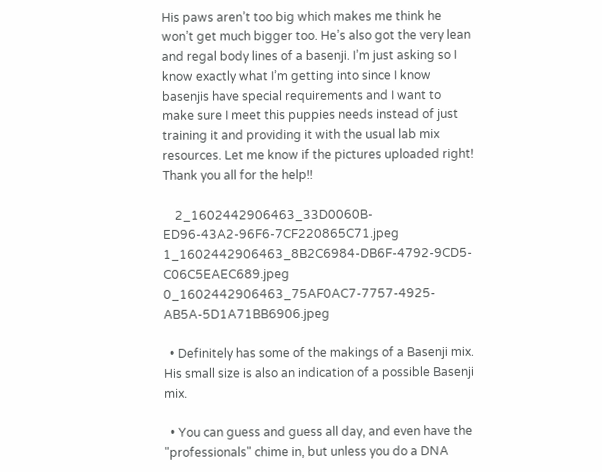His paws aren’t too big which makes me think he won’t get much bigger too. He’s also got the very lean and regal body lines of a basenji. I’m just asking so I know exactly what I’m getting into since I know basenjis have special requirements and I want to make sure I meet this puppies needs instead of just training it and providing it with the usual lab mix resources. Let me know if the pictures uploaded right! Thank you all for the help!!

    2_1602442906463_33D0060B-ED96-43A2-96F6-7CF220865C71.jpeg 1_1602442906463_8B2C6984-DB6F-4792-9CD5-C06C5EAEC689.jpeg 0_1602442906463_75AF0AC7-7757-4925-AB5A-5D1A71BB6906.jpeg

  • Definitely has some of the makings of a Basenji mix. His small size is also an indication of a possible Basenji mix.

  • You can guess and guess all day, and even have the "professionals" chime in, but unless you do a DNA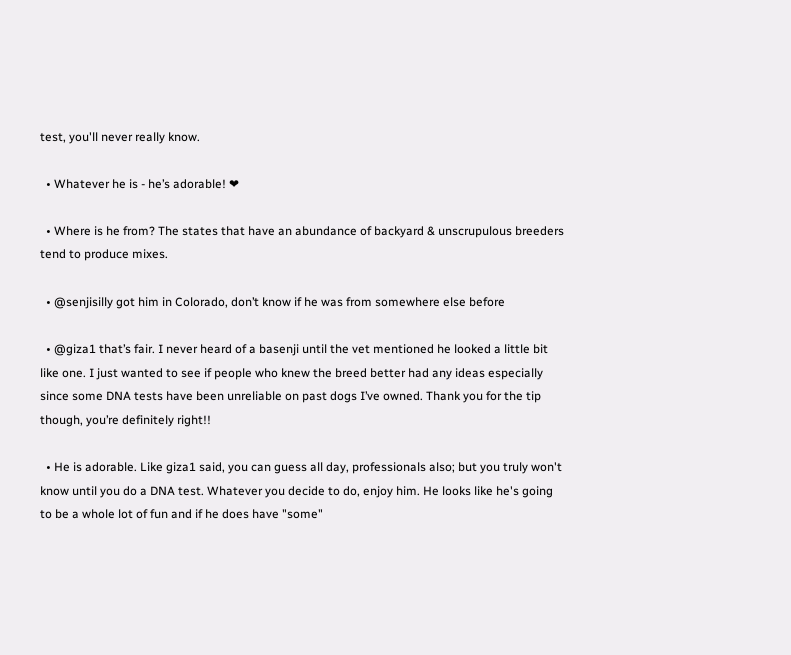test, you'll never really know.

  • Whatever he is - he’s adorable! ❤

  • Where is he from? The states that have an abundance of backyard & unscrupulous breeders tend to produce mixes.

  • @senjisilly got him in Colorado, don’t know if he was from somewhere else before

  • @giza1 that’s fair. I never heard of a basenji until the vet mentioned he looked a little bit like one. I just wanted to see if people who knew the breed better had any ideas especially since some DNA tests have been unreliable on past dogs I’ve owned. Thank you for the tip though, you’re definitely right!!

  • He is adorable. Like giza1 said, you can guess all day, professionals also; but you truly won't know until you do a DNA test. Whatever you decide to do, enjoy him. He looks like he's going to be a whole lot of fun and if he does have "some"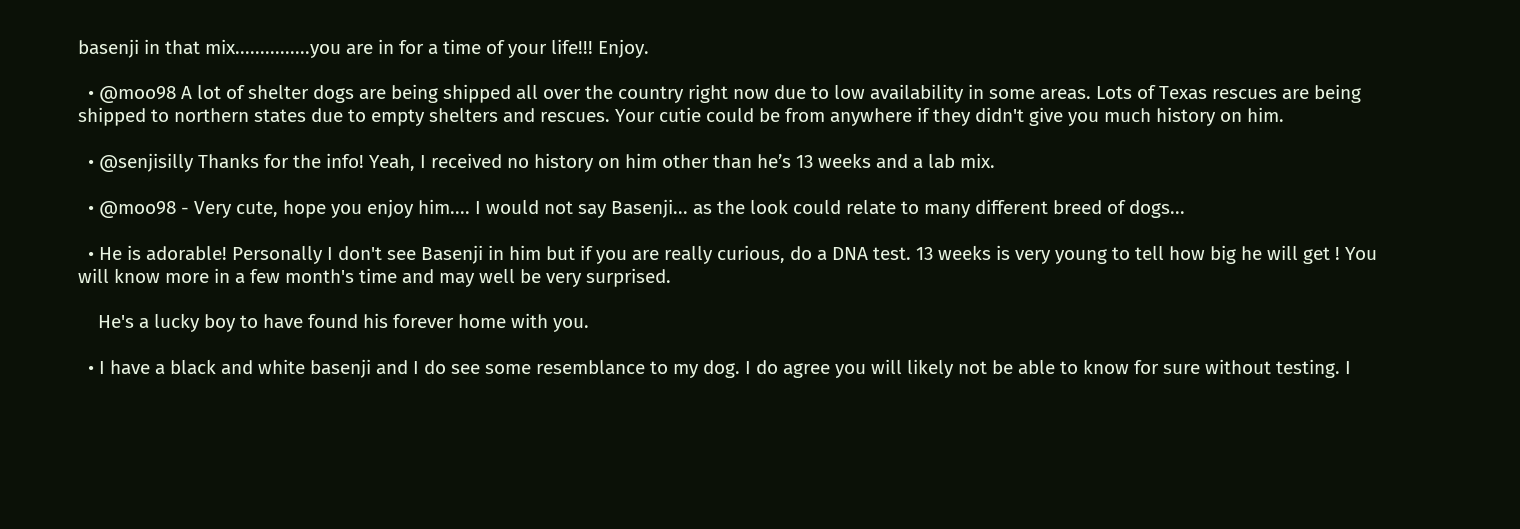basenji in that mix...............you are in for a time of your life!!! Enjoy.

  • @moo98 A lot of shelter dogs are being shipped all over the country right now due to low availability in some areas. Lots of Texas rescues are being shipped to northern states due to empty shelters and rescues. Your cutie could be from anywhere if they didn't give you much history on him.

  • @senjisilly Thanks for the info! Yeah, I received no history on him other than he’s 13 weeks and a lab mix.

  • @moo98 - Very cute, hope you enjoy him.... I would not say Basenji... as the look could relate to many different breed of dogs...

  • He is adorable! Personally I don't see Basenji in him but if you are really curious, do a DNA test. 13 weeks is very young to tell how big he will get ! You will know more in a few month's time and may well be very surprised.

    He's a lucky boy to have found his forever home with you.

  • I have a black and white basenji and I do see some resemblance to my dog. I do agree you will likely not be able to know for sure without testing. I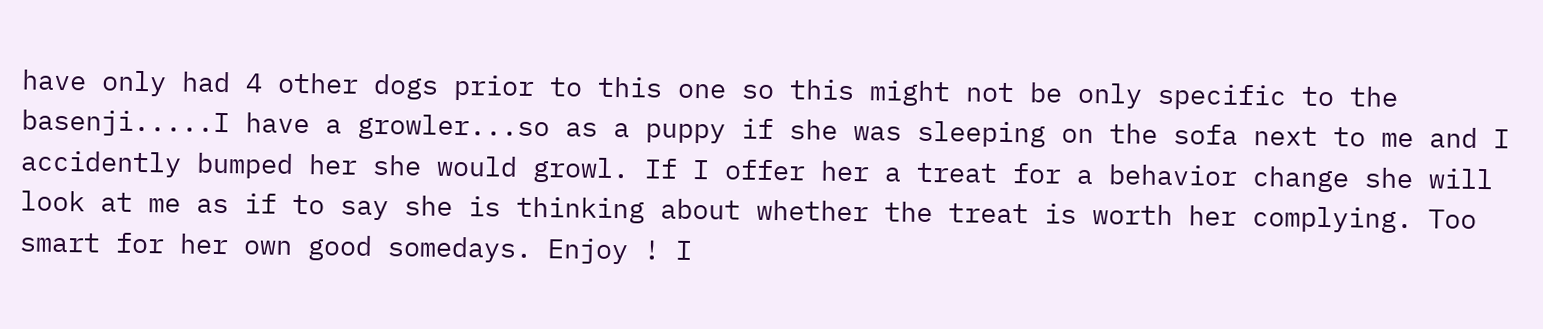have only had 4 other dogs prior to this one so this might not be only specific to the basenji.....I have a growler...so as a puppy if she was sleeping on the sofa next to me and I accidently bumped her she would growl. If I offer her a treat for a behavior change she will look at me as if to say she is thinking about whether the treat is worth her complying. Too smart for her own good somedays. Enjoy ! I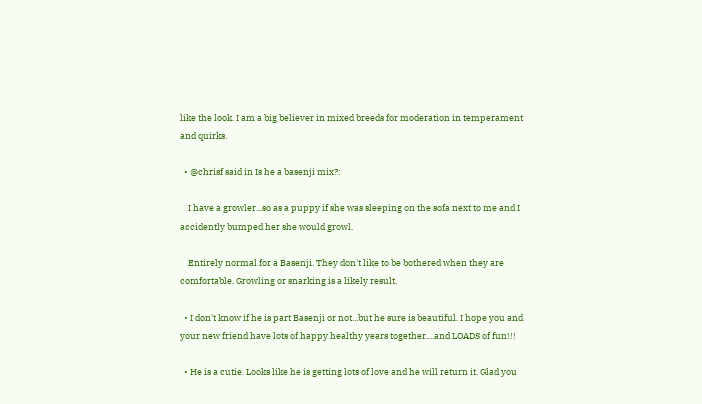like the look. I am a big believer in mixed breeds for moderation in temperament and quirks.

  • @chrisf said in Is he a basenji mix?:

    I have a growler...so as a puppy if she was sleeping on the sofa next to me and I accidently bumped her she would growl.

    Entirely normal for a Basenji. They don't like to be bothered when they are comfortable. Growling or snarking is a likely result.

  • I don't know if he is part Basenji or not...but he sure is beautiful. I hope you and your new friend have lots of happy healthy years together....and LOADS of fun!!!

  • He is a cutie. Looks like he is getting lots of love and he will return it. Glad you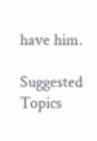have him.

Suggested Topics